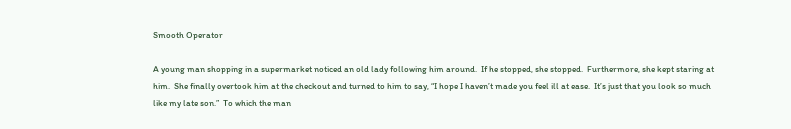Smooth Operator

A young man shopping in a supermarket noticed an old lady following him around.  If he stopped, she stopped.  Furthermore, she kept staring at him.  She finally overtook him at the checkout and turned to him to say, “I hope I haven’t made you feel ill at ease.  It’s just that you look so much like my late son.”  To which the man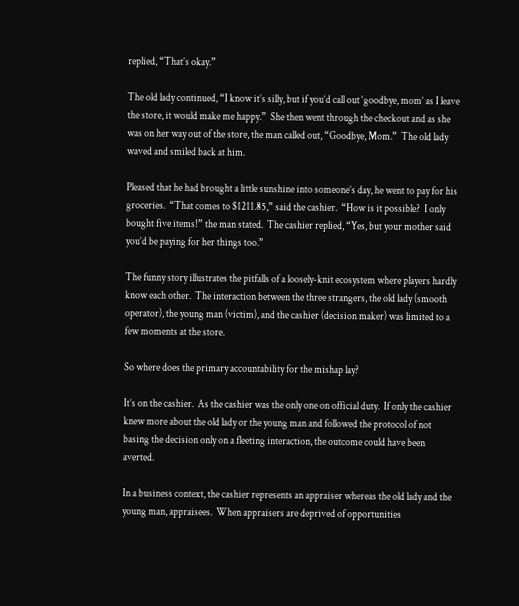replied, “That’s okay.”

The old lady continued, “I know it’s silly, but if you’d call out ‘goodbye, mom’ as I leave the store, it would make me happy.”  She then went through the checkout and as she was on her way out of the store, the man called out, “Goodbye, Mom.”  The old lady waved and smiled back at him.

Pleased that he had brought a little sunshine into someone’s day, he went to pay for his groceries.  “That comes to $1211.85,” said the cashier.  “How is it possible?  I only bought five items!” the man stated.  The cashier replied, “Yes, but your mother said you’d be paying for her things too.”

The funny story illustrates the pitfalls of a loosely-knit ecosystem where players hardly know each other.  The interaction between the three strangers, the old lady (smooth operator), the young man (victim), and the cashier (decision maker) was limited to a few moments at the store.

So where does the primary accountability for the mishap lay?

It’s on the cashier.  As the cashier was the only one on official duty.  If only the cashier knew more about the old lady or the young man and followed the protocol of not basing the decision only on a fleeting interaction, the outcome could have been averted.

In a business context, the cashier represents an appraiser whereas the old lady and the young man, appraisees.  When appraisers are deprived of opportunities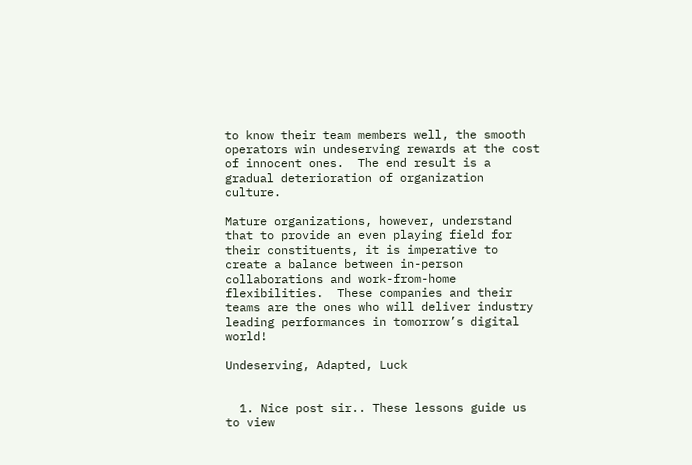to know their team members well, the smooth operators win undeserving rewards at the cost of innocent ones.  The end result is a gradual deterioration of organization culture.

Mature organizations, however, understand that to provide an even playing field for their constituents, it is imperative to create a balance between in-person collaborations and work-from-home flexibilities.  These companies and their teams are the ones who will deliver industry leading performances in tomorrow’s digital world!

Undeserving, Adapted, Luck


  1. Nice post sir.. These lessons guide us to view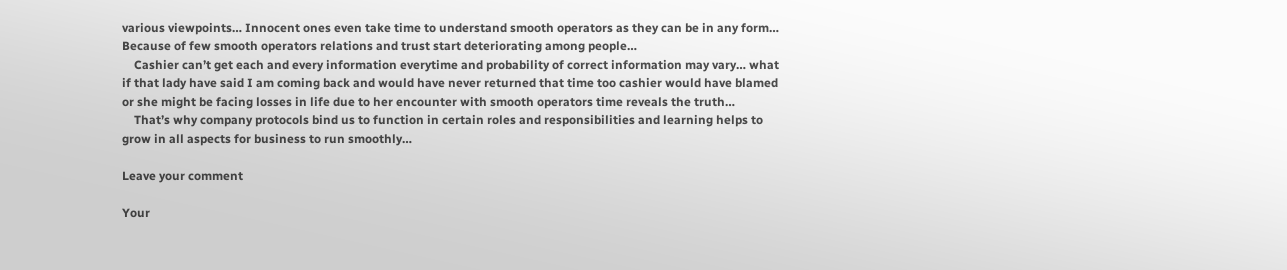various viewpoints… Innocent ones even take time to understand smooth operators as they can be in any form… Because of few smooth operators relations and trust start deteriorating among people…
    Cashier can’t get each and every information everytime and probability of correct information may vary… what if that lady have said I am coming back and would have never returned that time too cashier would have blamed or she might be facing losses in life due to her encounter with smooth operators time reveals the truth…
    That’s why company protocols bind us to function in certain roles and responsibilities and learning helps to grow in all aspects for business to run smoothly…

Leave your comment

Your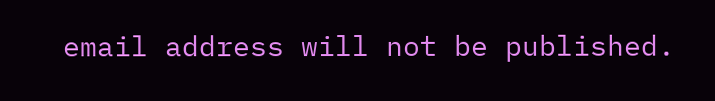email address will not be published.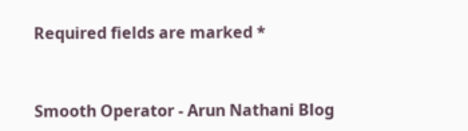Required fields are marked *


Smooth Operator - Arun Nathani Blog